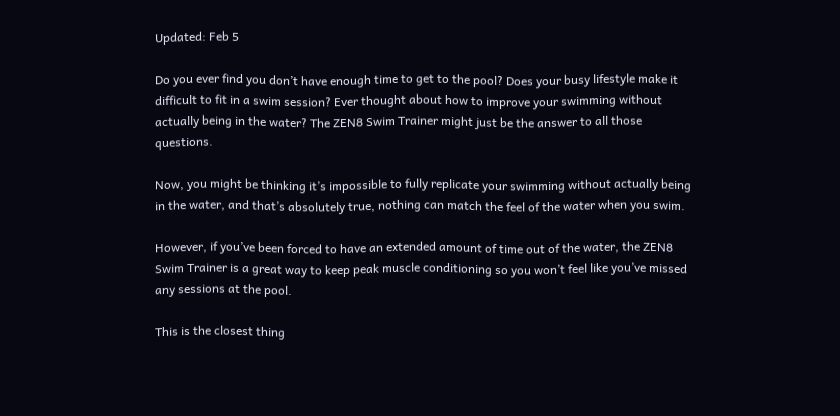Updated: Feb 5

Do you ever find you don’t have enough time to get to the pool? Does your busy lifestyle make it difficult to fit in a swim session? Ever thought about how to improve your swimming without actually being in the water? The ZEN8 Swim Trainer might just be the answer to all those questions.

Now, you might be thinking it’s impossible to fully replicate your swimming without actually being in the water, and that’s absolutely true, nothing can match the feel of the water when you swim.

However, if you’ve been forced to have an extended amount of time out of the water, the ZEN8 Swim Trainer is a great way to keep peak muscle conditioning so you won’t feel like you’ve missed any sessions at the pool.

This is the closest thing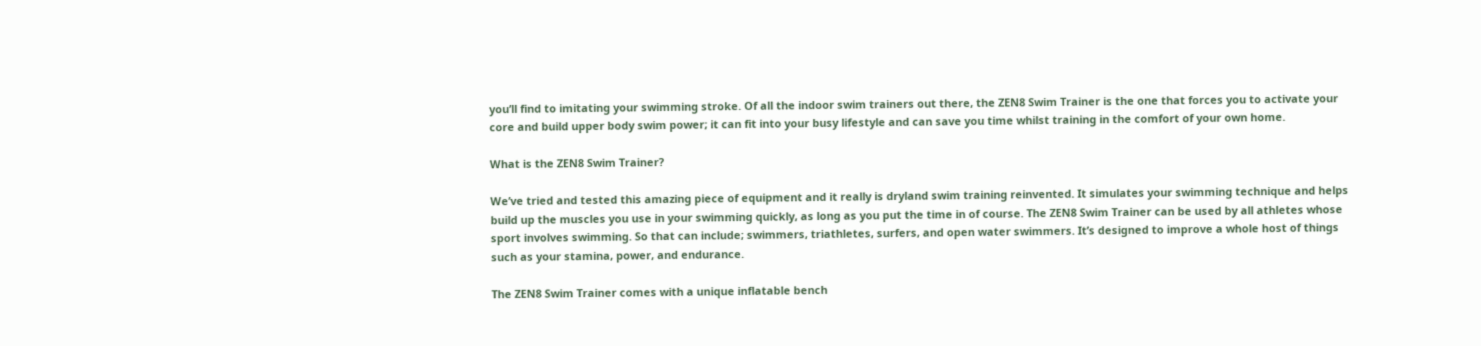you’ll find to imitating your swimming stroke. Of all the indoor swim trainers out there, the ZEN8 Swim Trainer is the one that forces you to activate your core and build upper body swim power; it can fit into your busy lifestyle and can save you time whilst training in the comfort of your own home.

What is the ZEN8 Swim Trainer?

We’ve tried and tested this amazing piece of equipment and it really is dryland swim training reinvented. It simulates your swimming technique and helps build up the muscles you use in your swimming quickly, as long as you put the time in of course. The ZEN8 Swim Trainer can be used by all athletes whose sport involves swimming. So that can include; swimmers, triathletes, surfers, and open water swimmers. It’s designed to improve a whole host of things such as your stamina, power, and endurance.

The ZEN8 Swim Trainer comes with a unique inflatable bench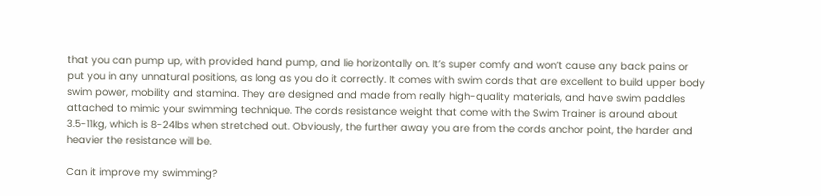that you can pump up, with provided hand pump, and lie horizontally on. It’s super comfy and won’t cause any back pains or put you in any unnatural positions, as long as you do it correctly. It comes with swim cords that are excellent to build upper body swim power, mobility and stamina. They are designed and made from really high-quality materials, and have swim paddles attached to mimic your swimming technique. The cords resistance weight that come with the Swim Trainer is around about 3.5-11kg, which is 8-24lbs when stretched out. Obviously, the further away you are from the cords anchor point, the harder and heavier the resistance will be.

Can it improve my swimming?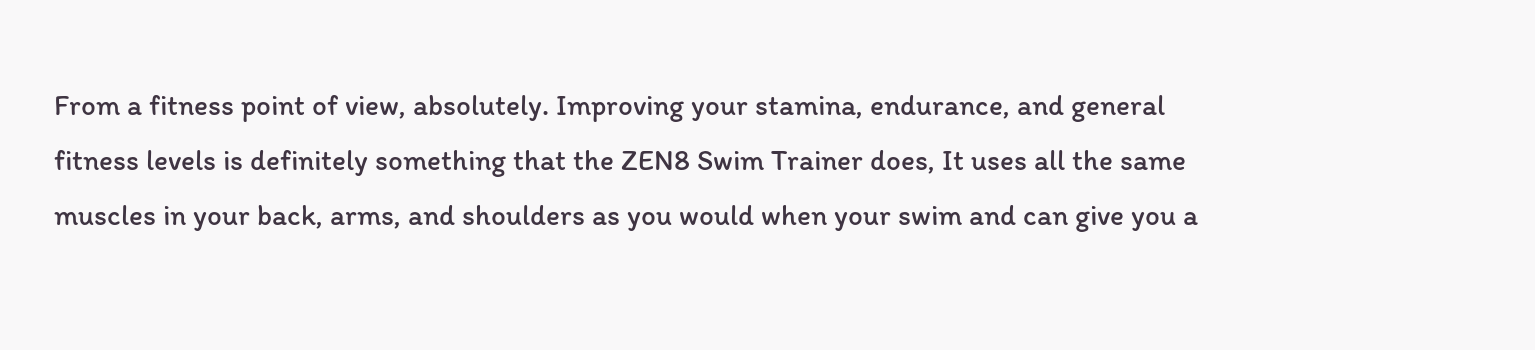From a fitness point of view, absolutely. Improving your stamina, endurance, and general fitness levels is definitely something that the ZEN8 Swim Trainer does, It uses all the same muscles in your back, arms, and shoulders as you would when your swim and can give you a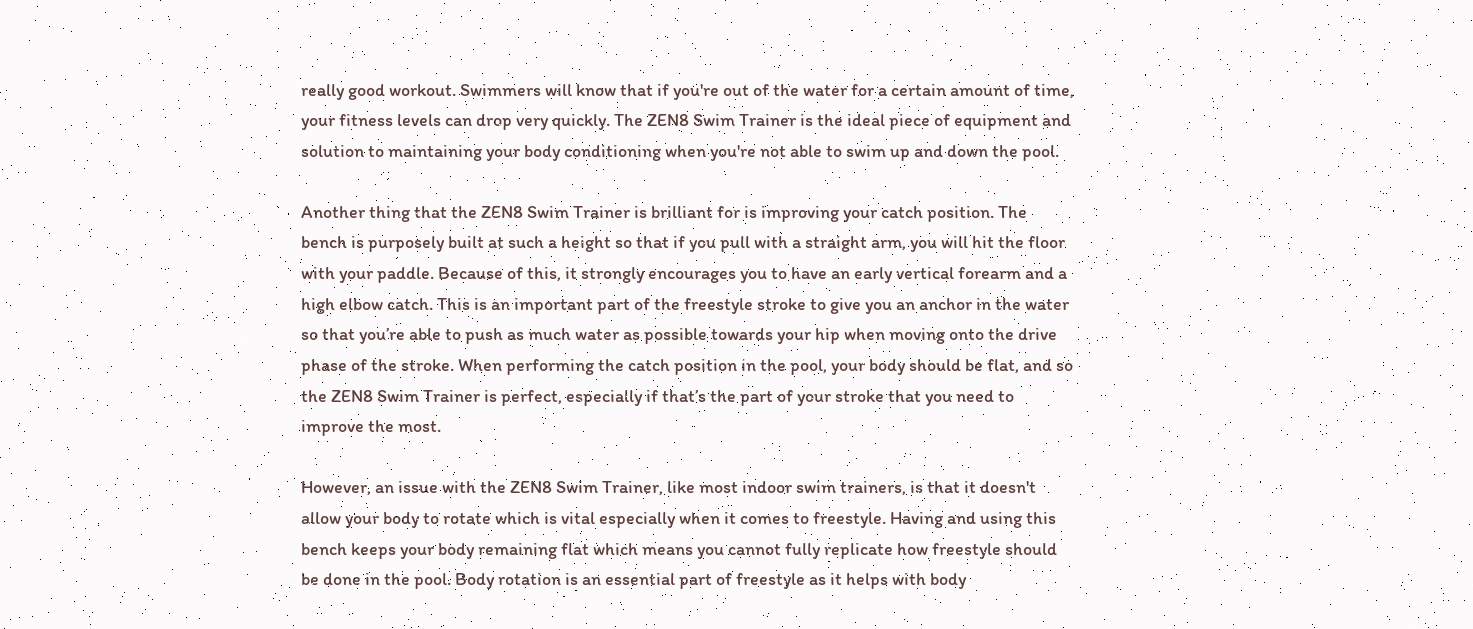really good workout. Swimmers will know that if you're out of the water for a certain amount of time, your fitness levels can drop very quickly. The ZEN8 Swim Trainer is the ideal piece of equipment and solution to maintaining your body conditioning when you're not able to swim up and down the pool.

Another thing that the ZEN8 Swim Trainer is brilliant for is improving your catch position. The bench is purposely built at such a height so that if you pull with a straight arm, you will hit the floor with your paddle. Because of this, it strongly encourages you to have an early vertical forearm and a high elbow catch. This is an important part of the freestyle stroke to give you an anchor in the water so that you’re able to push as much water as possible towards your hip when moving onto the drive phase of the stroke. When performing the catch position in the pool, your body should be flat, and so the ZEN8 Swim Trainer is perfect, especially if that’s the part of your stroke that you need to improve the most.

However, an issue with the ZEN8 Swim Trainer, like most indoor swim trainers, is that it doesn't allow your body to rotate which is vital especially when it comes to freestyle. Having and using this bench keeps your body remaining flat which means you cannot fully replicate how freestyle should be done in the pool. Body rotation is an essential part of freestyle as it helps with body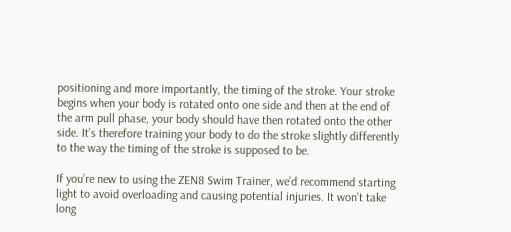positioning and more importantly, the timing of the stroke. Your stroke begins when your body is rotated onto one side and then at the end of the arm pull phase, your body should have then rotated onto the other side. It’s therefore training your body to do the stroke slightly differently to the way the timing of the stroke is supposed to be.

If you’re new to using the ZEN8 Swim Trainer, we’d recommend starting light to avoid overloading and causing potential injuries. It won’t take long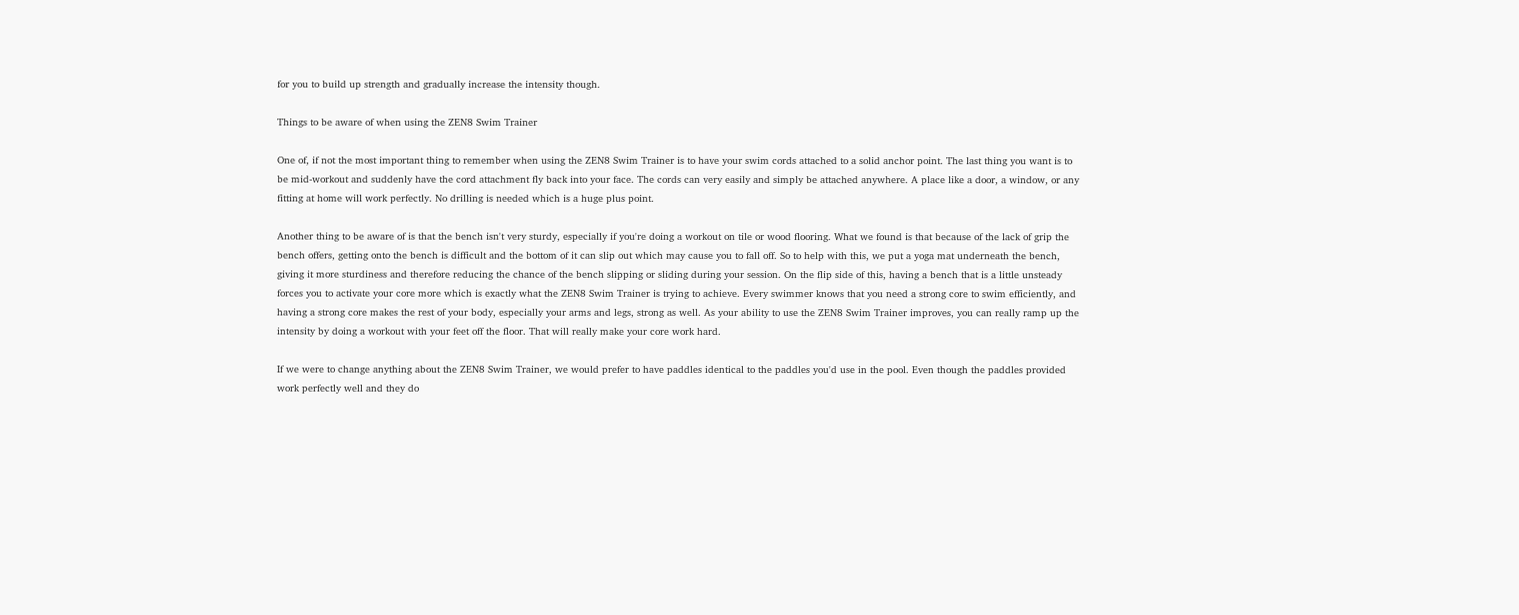for you to build up strength and gradually increase the intensity though.

Things to be aware of when using the ZEN8 Swim Trainer

One of, if not the most important thing to remember when using the ZEN8 Swim Trainer is to have your swim cords attached to a solid anchor point. The last thing you want is to be mid-workout and suddenly have the cord attachment fly back into your face. The cords can very easily and simply be attached anywhere. A place like a door, a window, or any fitting at home will work perfectly. No drilling is needed which is a huge plus point.

Another thing to be aware of is that the bench isn't very sturdy, especially if you're doing a workout on tile or wood flooring. What we found is that because of the lack of grip the bench offers, getting onto the bench is difficult and the bottom of it can slip out which may cause you to fall off. So to help with this, we put a yoga mat underneath the bench, giving it more sturdiness and therefore reducing the chance of the bench slipping or sliding during your session. On the flip side of this, having a bench that is a little unsteady forces you to activate your core more which is exactly what the ZEN8 Swim Trainer is trying to achieve. Every swimmer knows that you need a strong core to swim efficiently, and having a strong core makes the rest of your body, especially your arms and legs, strong as well. As your ability to use the ZEN8 Swim Trainer improves, you can really ramp up the intensity by doing a workout with your feet off the floor. That will really make your core work hard.

If we were to change anything about the ZEN8 Swim Trainer, we would prefer to have paddles identical to the paddles you'd use in the pool. Even though the paddles provided work perfectly well and they do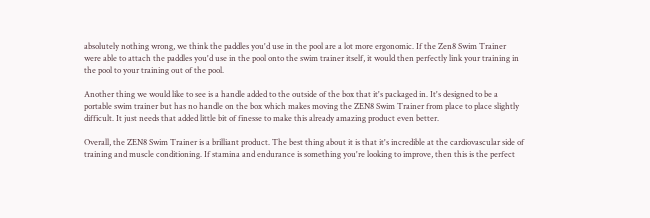absolutely nothing wrong, we think the paddles you'd use in the pool are a lot more ergonomic. If the Zen8 Swim Trainer were able to attach the paddles you'd use in the pool onto the swim trainer itself, it would then perfectly link your training in the pool to your training out of the pool.

Another thing we would like to see is a handle added to the outside of the box that it's packaged in. It's designed to be a portable swim trainer but has no handle on the box which makes moving the ZEN8 Swim Trainer from place to place slightly difficult. It just needs that added little bit of finesse to make this already amazing product even better.

Overall, the ZEN8 Swim Trainer is a brilliant product. The best thing about it is that it's incredible at the cardiovascular side of training and muscle conditioning. If stamina and endurance is something you're looking to improve, then this is the perfect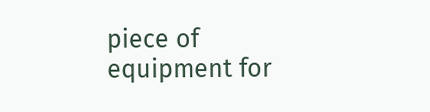piece of equipment for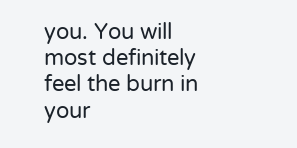you. You will most definitely feel the burn in your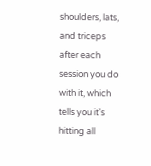shoulders, lats, and triceps after each session you do with it, which tells you it's hitting all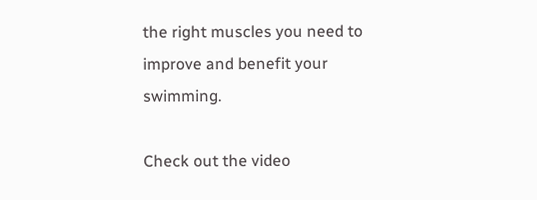the right muscles you need to improve and benefit your swimming.

Check out the video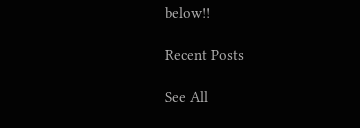below!!

Recent Posts

See All